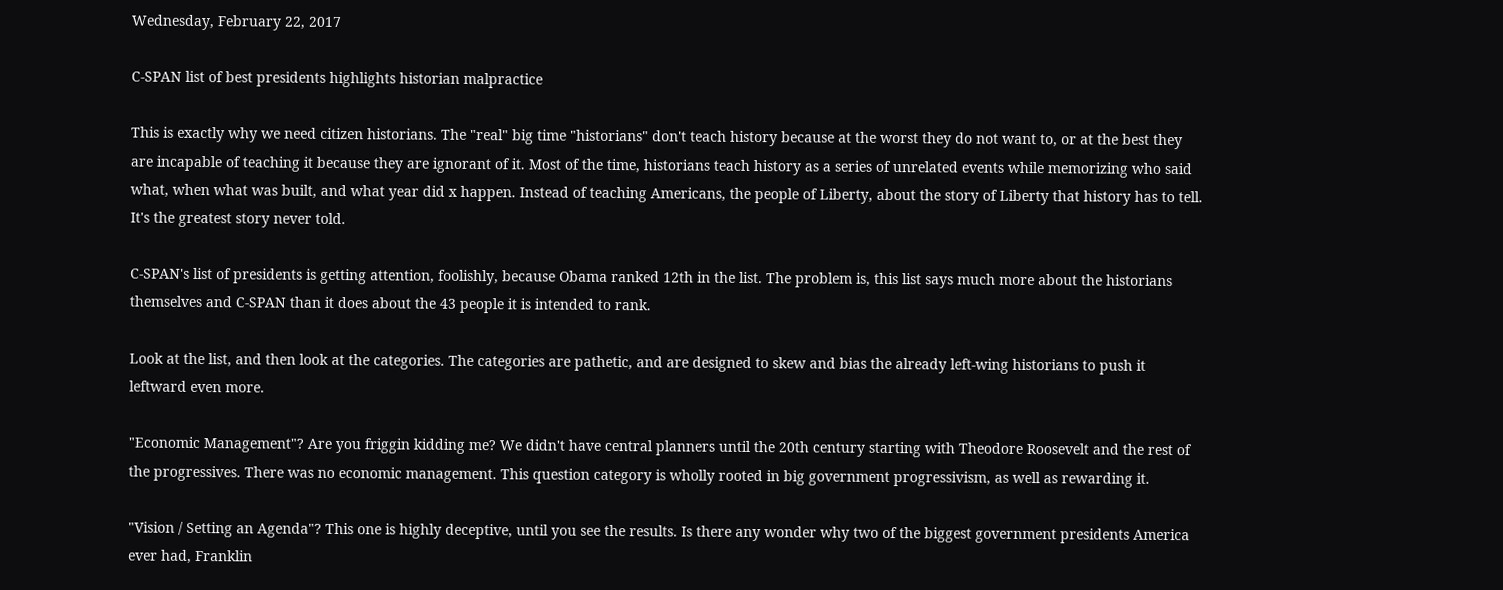Wednesday, February 22, 2017

C-SPAN list of best presidents highlights historian malpractice

This is exactly why we need citizen historians. The "real" big time "historians" don't teach history because at the worst they do not want to, or at the best they are incapable of teaching it because they are ignorant of it. Most of the time, historians teach history as a series of unrelated events while memorizing who said what, when what was built, and what year did x happen. Instead of teaching Americans, the people of Liberty, about the story of Liberty that history has to tell. It's the greatest story never told.

C-SPAN's list of presidents is getting attention, foolishly, because Obama ranked 12th in the list. The problem is, this list says much more about the historians themselves and C-SPAN than it does about the 43 people it is intended to rank.

Look at the list, and then look at the categories. The categories are pathetic, and are designed to skew and bias the already left-wing historians to push it leftward even more.

"Economic Management"? Are you friggin kidding me? We didn't have central planners until the 20th century starting with Theodore Roosevelt and the rest of the progressives. There was no economic management. This question category is wholly rooted in big government progressivism, as well as rewarding it.

"Vision / Setting an Agenda"? This one is highly deceptive, until you see the results. Is there any wonder why two of the biggest government presidents America ever had, Franklin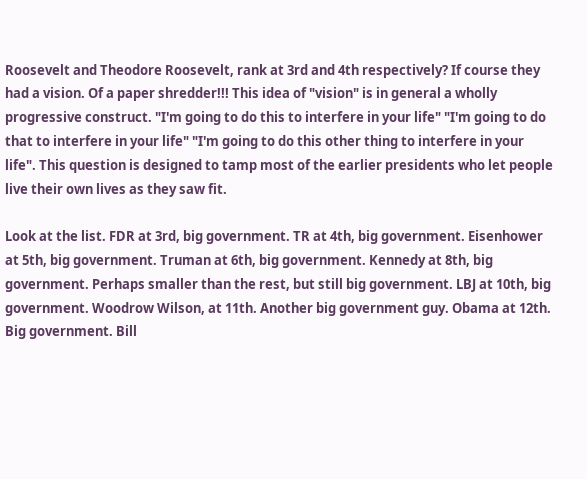Roosevelt and Theodore Roosevelt, rank at 3rd and 4th respectively? If course they had a vision. Of a paper shredder!!! This idea of "vision" is in general a wholly progressive construct. "I'm going to do this to interfere in your life" "I'm going to do that to interfere in your life" "I'm going to do this other thing to interfere in your life". This question is designed to tamp most of the earlier presidents who let people live their own lives as they saw fit.

Look at the list. FDR at 3rd, big government. TR at 4th, big government. Eisenhower at 5th, big government. Truman at 6th, big government. Kennedy at 8th, big government. Perhaps smaller than the rest, but still big government. LBJ at 10th, big government. Woodrow Wilson, at 11th. Another big government guy. Obama at 12th. Big government. Bill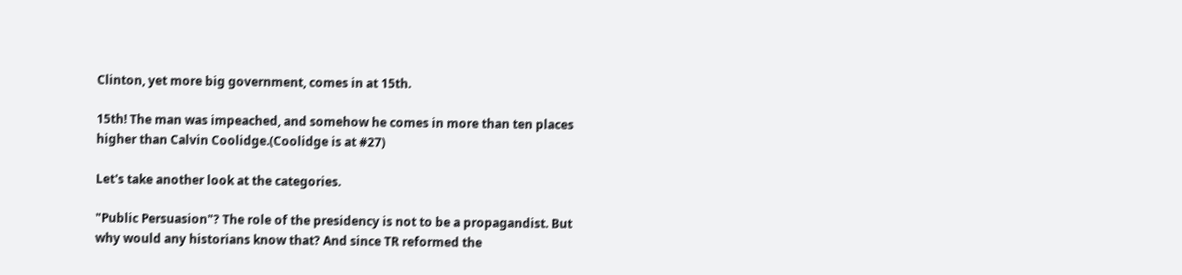Clinton, yet more big government, comes in at 15th.

15th! The man was impeached, and somehow he comes in more than ten places higher than Calvin Coolidge.(Coolidge is at #27)

Let's take another look at the categories.

"Public Persuasion"? The role of the presidency is not to be a propagandist. But why would any historians know that? And since TR reformed the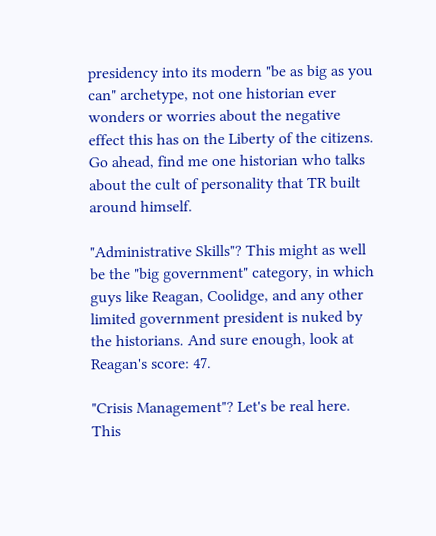presidency into its modern "be as big as you can" archetype, not one historian ever wonders or worries about the negative effect this has on the Liberty of the citizens. Go ahead, find me one historian who talks about the cult of personality that TR built around himself.

"Administrative Skills"? This might as well be the "big government" category, in which guys like Reagan, Coolidge, and any other limited government president is nuked by the historians. And sure enough, look at Reagan's score: 47.

"Crisis Management"? Let's be real here. This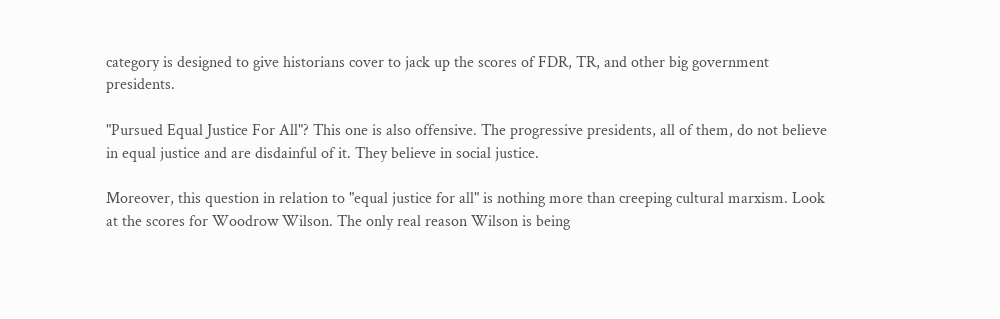category is designed to give historians cover to jack up the scores of FDR, TR, and other big government presidents.

"Pursued Equal Justice For All"? This one is also offensive. The progressive presidents, all of them, do not believe in equal justice and are disdainful of it. They believe in social justice.

Moreover, this question in relation to "equal justice for all" is nothing more than creeping cultural marxism. Look at the scores for Woodrow Wilson. The only real reason Wilson is being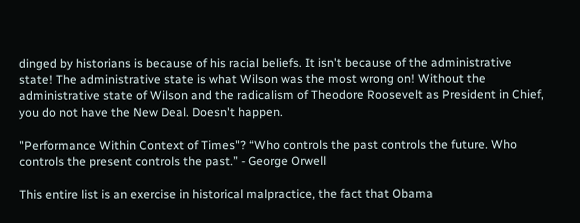dinged by historians is because of his racial beliefs. It isn't because of the administrative state! The administrative state is what Wilson was the most wrong on! Without the administrative state of Wilson and the radicalism of Theodore Roosevelt as President in Chief, you do not have the New Deal. Doesn't happen.

"Performance Within Context of Times"? “Who controls the past controls the future. Who controls the present controls the past.” - George Orwell

This entire list is an exercise in historical malpractice, the fact that Obama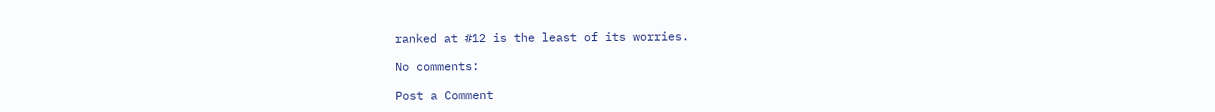ranked at #12 is the least of its worries.

No comments:

Post a Comment